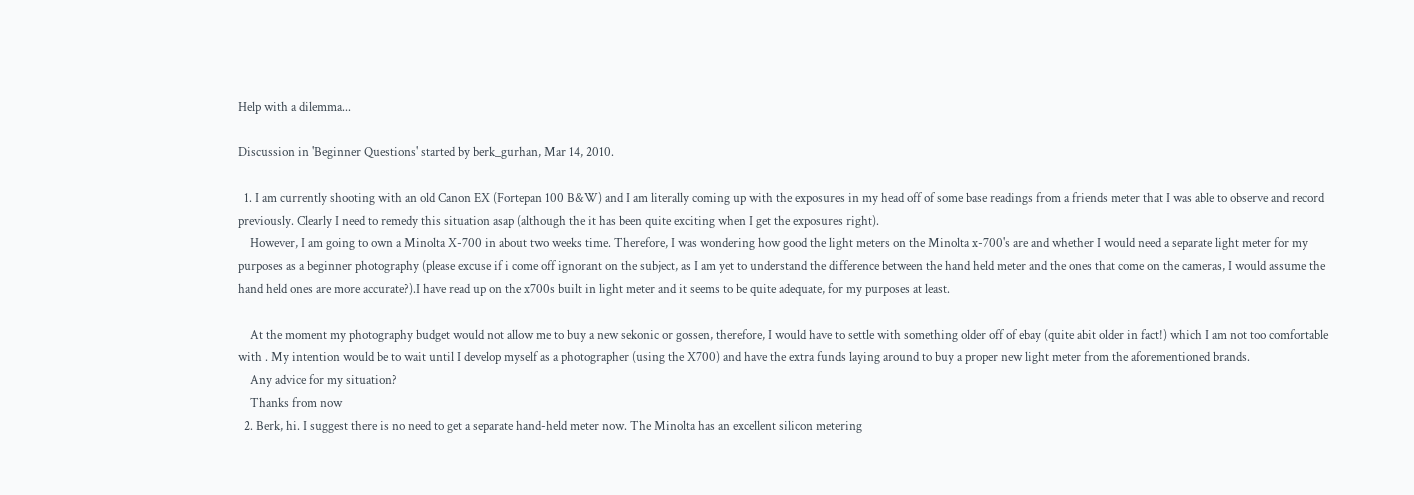Help with a dilemma...

Discussion in 'Beginner Questions' started by berk_gurhan, Mar 14, 2010.

  1. I am currently shooting with an old Canon EX (Fortepan 100 B&W) and I am literally coming up with the exposures in my head off of some base readings from a friends meter that I was able to observe and record previously. Clearly I need to remedy this situation asap (although the it has been quite exciting when I get the exposures right).
    However, I am going to own a Minolta X-700 in about two weeks time. Therefore, I was wondering how good the light meters on the Minolta x-700's are and whether I would need a separate light meter for my purposes as a beginner photography (please excuse if i come off ignorant on the subject, as I am yet to understand the difference between the hand held meter and the ones that come on the cameras, I would assume the hand held ones are more accurate?).I have read up on the x700s built in light meter and it seems to be quite adequate, for my purposes at least.

    At the moment my photography budget would not allow me to buy a new sekonic or gossen, therefore, I would have to settle with something older off of ebay (quite abit older in fact!) which I am not too comfortable with . My intention would be to wait until I develop myself as a photographer (using the X700) and have the extra funds laying around to buy a proper new light meter from the aforementioned brands.
    Any advice for my situation?
    Thanks from now
  2. Berk, hi. I suggest there is no need to get a separate hand-held meter now. The Minolta has an excellent silicon metering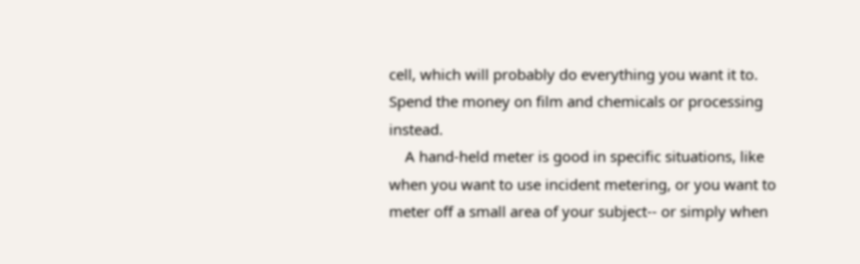cell, which will probably do everything you want it to. Spend the money on film and chemicals or processing instead.
    A hand-held meter is good in specific situations, like when you want to use incident metering, or you want to meter off a small area of your subject-- or simply when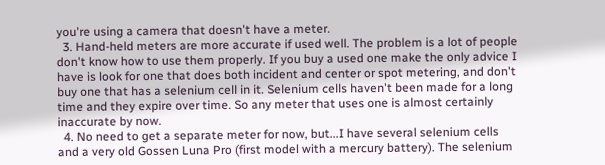you're using a camera that doesn't have a meter.
  3. Hand-held meters are more accurate if used well. The problem is a lot of people don't know how to use them properly. If you buy a used one make the only advice I have is look for one that does both incident and center or spot metering, and don't buy one that has a selenium cell in it. Selenium cells haven't been made for a long time and they expire over time. So any meter that uses one is almost certainly inaccurate by now.
  4. No need to get a separate meter for now, but...I have several selenium cells and a very old Gossen Luna Pro (first model with a mercury battery). The selenium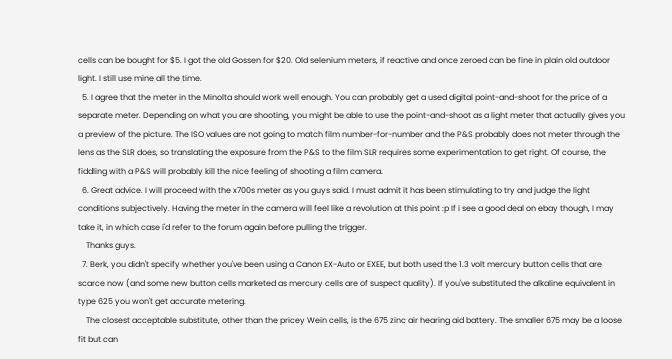cells can be bought for $5. I got the old Gossen for $20. Old selenium meters, if reactive and once zeroed can be fine in plain old outdoor light. I still use mine all the time.
  5. I agree that the meter in the Minolta should work well enough. You can probably get a used digital point-and-shoot for the price of a separate meter. Depending on what you are shooting, you might be able to use the point-and-shoot as a light meter that actually gives you a preview of the picture. The ISO values are not going to match film number-for-number and the P&S probably does not meter through the lens as the SLR does, so translating the exposure from the P&S to the film SLR requires some experimentation to get right. Of course, the fiddling with a P&S will probably kill the nice feeling of shooting a film camera.
  6. Great advice. I will proceed with the x700s meter as you guys said. I must admit it has been stimulating to try and judge the light conditions subjectively. Having the meter in the camera will feel like a revolution at this point :p If i see a good deal on ebay though, I may take it, in which case i'd refer to the forum again before pulling the trigger.
    Thanks guys.
  7. Berk, you didn't specify whether you've been using a Canon EX-Auto or EXEE, but both used the 1.3 volt mercury button cells that are scarce now (and some new button cells marketed as mercury cells are of suspect quality). If you've substituted the alkaline equivalent in type 625 you won't get accurate metering.
    The closest acceptable substitute, other than the pricey Wein cells, is the 675 zinc air hearing aid battery. The smaller 675 may be a loose fit but can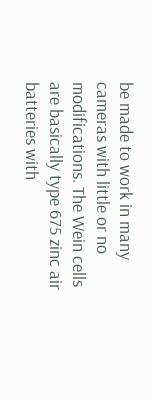be made to work in many cameras with little or no modifications. The Wein cells are basically type 675 zinc air batteries with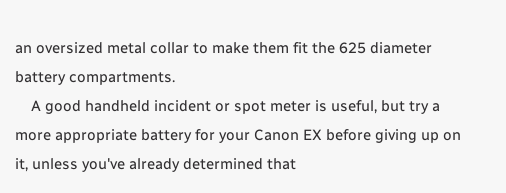an oversized metal collar to make them fit the 625 diameter battery compartments.
    A good handheld incident or spot meter is useful, but try a more appropriate battery for your Canon EX before giving up on it, unless you've already determined that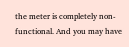the meter is completely non-functional. And you may have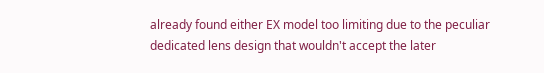already found either EX model too limiting due to the peculiar dedicated lens design that wouldn't accept the later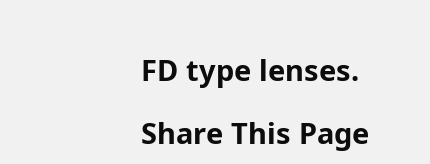FD type lenses.

Share This Page